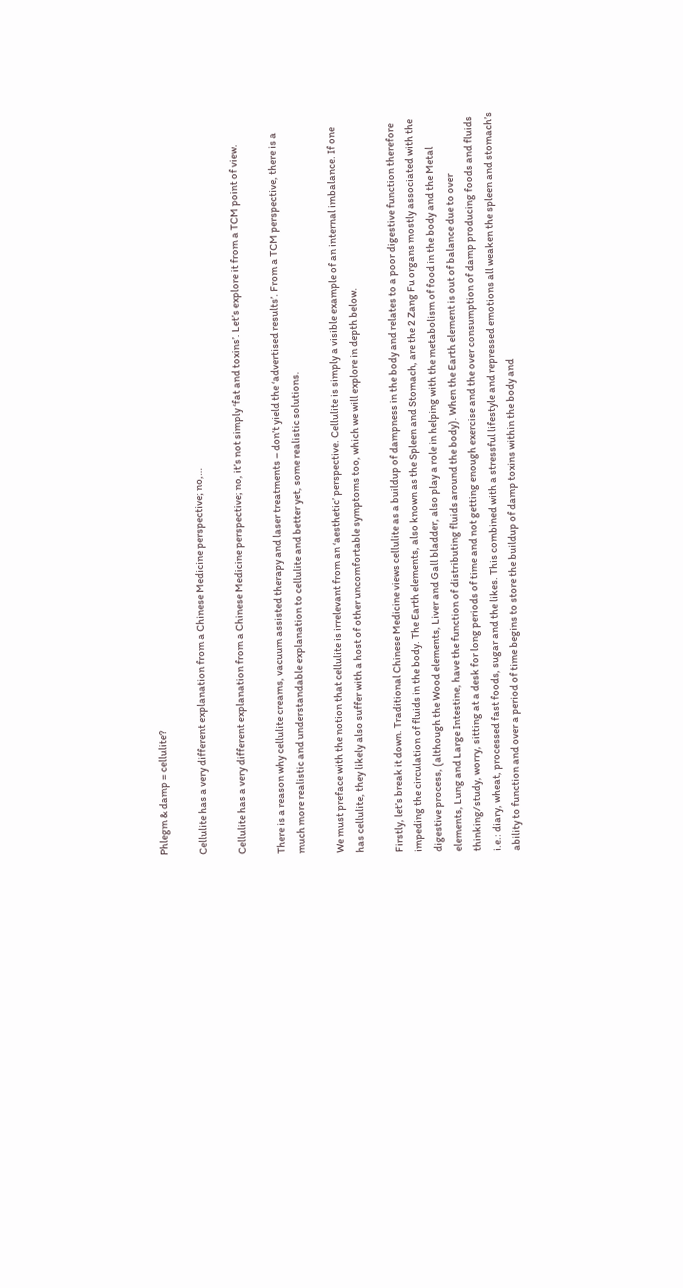Phlegm & damp = cellulite?

Cellulite has a very different explanation from a Chinese Medicine perspective; no,…

Cellulite has a very different explanation from a Chinese Medicine perspective; no, it’s not simply ‘fat and toxins’. Let’s explore it from a TCM point of view.

There is a reason why cellulite creams, vacuum assisted therapy and laser treatments – don’t yield the ‘advertised results’. From a TCM perspective, there is a much more realistic and understandable explanation to cellulite and better yet, some realistic solutions.

We must preface with the notion that cellulite is irrelevant from an ‘aesthetic’ perspective. Cellulite is simply a visible example of an internal imbalance. If one has cellulite, they likely also suffer with a host of other uncomfortable symptoms too, which we will explore in depth below.

Firstly, let’s break it down. Traditional Chinese Medicine views cellulite as a buildup of dampness in the body and relates to a poor digestive function therefore impeding the circulation of fluids in the body. The Earth elements, also known as the Spleen and Stomach, are the 2 Zang Fu organs mostly associated with the digestive process, (although the Wood elements, Liver and Gall bladder, also play a role in helping with the metabolism of food in the body and the Metal elements, Lung and Large Intestine, have the function of distributing fluids around the body). When the Earth element is out of balance due to over thinking/study, worry, sitting at a desk for long periods of time and not getting enough exercise and the over consumption of damp producing foods and fluids i.e.: diary, wheat, processed fast foods, sugar and the likes. This combined with a stressful lifestyle and repressed emotions all weaken the spleen and stomach’s ability to function and over a period of time begins to store the buildup of damp toxins within the body and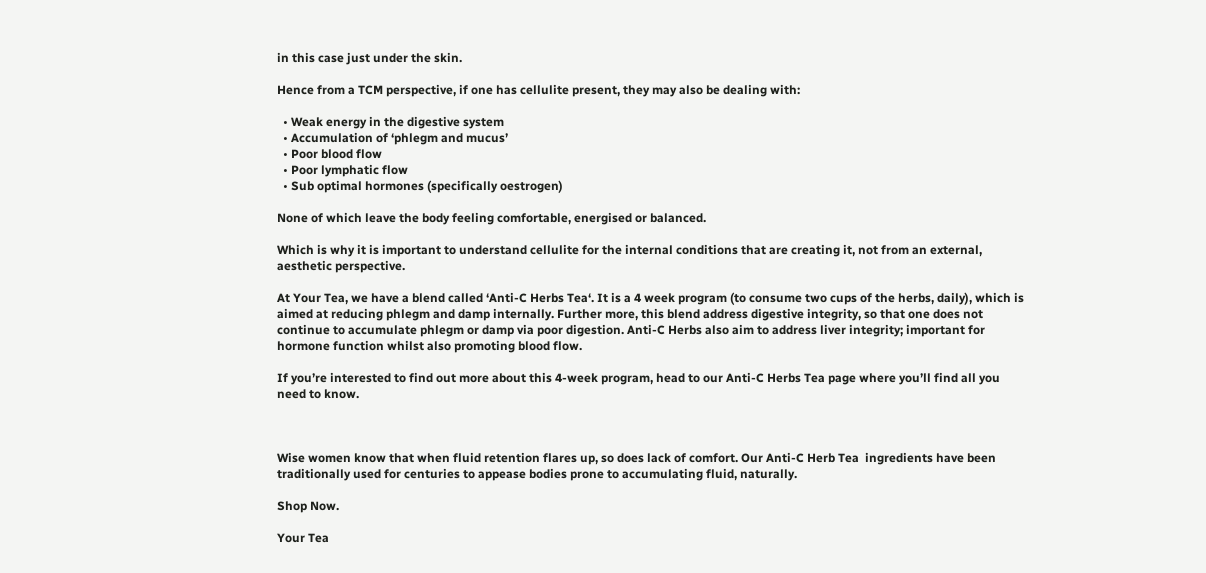in this case just under the skin.

Hence from a TCM perspective, if one has cellulite present, they may also be dealing with:

  • Weak energy in the digestive system
  • Accumulation of ‘phlegm and mucus’
  • Poor blood flow
  • Poor lymphatic flow
  • Sub optimal hormones (specifically oestrogen)

None of which leave the body feeling comfortable, energised or balanced.

Which is why it is important to understand cellulite for the internal conditions that are creating it, not from an external, aesthetic perspective.

At Your Tea, we have a blend called ‘Anti-C Herbs Tea‘. It is a 4 week program (to consume two cups of the herbs, daily), which is aimed at reducing phlegm and damp internally. Further more, this blend address digestive integrity, so that one does not continue to accumulate phlegm or damp via poor digestion. Anti-C Herbs also aim to address liver integrity; important for hormone function whilst also promoting blood flow.

If you’re interested to find out more about this 4-week program, head to our Anti-C Herbs Tea page where you’ll find all you need to know.



Wise women know that when fluid retention flares up, so does lack of comfort. Our Anti-C Herb Tea  ingredients have been traditionally used for centuries to appease bodies prone to accumulating fluid, naturally.

Shop Now.

Your Tea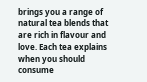brings you a range of natural tea blends that are rich in flavour and love. Each tea explains when you should consume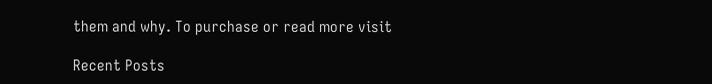them and why. To purchase or read more visit

Recent Posts